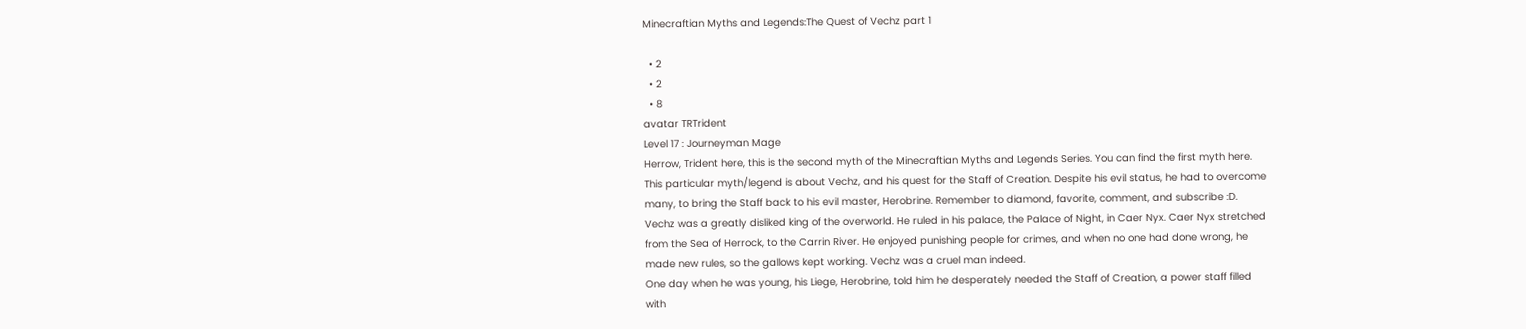Minecraftian Myths and Legends:The Quest of Vechz part 1

  • 2
  • 2
  • 8
avatar TRTrident
Level 17 : Journeyman Mage
Herrow, Trident here, this is the second myth of the Minecraftian Myths and Legends Series. You can find the first myth here. This particular myth/legend is about Vechz, and his quest for the Staff of Creation. Despite his evil status, he had to overcome many, to bring the Staff back to his evil master, Herobrine. Remember to diamond, favorite, comment, and subscribe :D.
Vechz was a greatly disliked king of the overworld. He ruled in his palace, the Palace of Night, in Caer Nyx. Caer Nyx stretched from the Sea of Herrock, to the Carrin River. He enjoyed punishing people for crimes, and when no one had done wrong, he made new rules, so the gallows kept working. Vechz was a cruel man indeed.
One day when he was young, his Liege, Herobrine, told him he desperately needed the Staff of Creation, a power staff filled with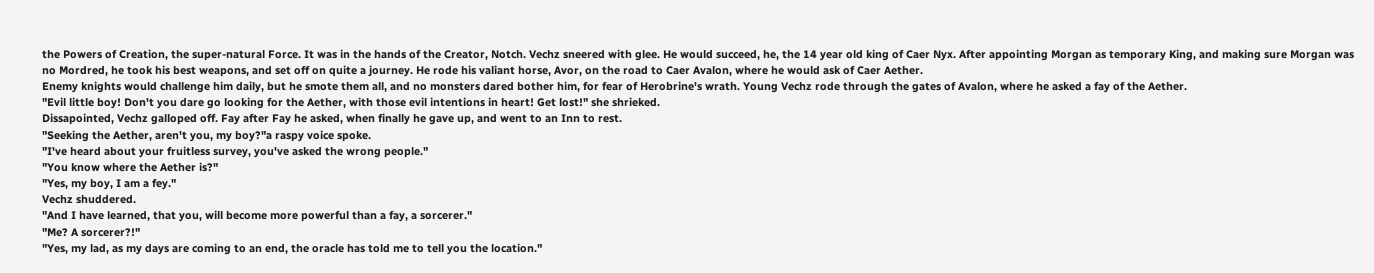the Powers of Creation, the super-natural Force. It was in the hands of the Creator, Notch. Vechz sneered with glee. He would succeed, he, the 14 year old king of Caer Nyx. After appointing Morgan as temporary King, and making sure Morgan was no Mordred, he took his best weapons, and set off on quite a journey. He rode his valiant horse, Avor, on the road to Caer Avalon, where he would ask of Caer Aether.
Enemy knights would challenge him daily, but he smote them all, and no monsters dared bother him, for fear of Herobrine's wrath. Young Vechz rode through the gates of Avalon, where he asked a fay of the Aether.
"Evil little boy! Don't you dare go looking for the Aether, with those evil intentions in heart! Get lost!" she shrieked.
Dissapointed, Vechz galloped off. Fay after Fay he asked, when finally he gave up, and went to an Inn to rest.
"Seeking the Aether, aren't you, my boy?"a raspy voice spoke.
"I've heard about your fruitless survey, you've asked the wrong people."
"You know where the Aether is?"
"Yes, my boy, I am a fey."
Vechz shuddered.
"And I have learned, that you, will become more powerful than a fay, a sorcerer."
"Me? A sorcerer?!"
"Yes, my lad, as my days are coming to an end, the oracle has told me to tell you the location."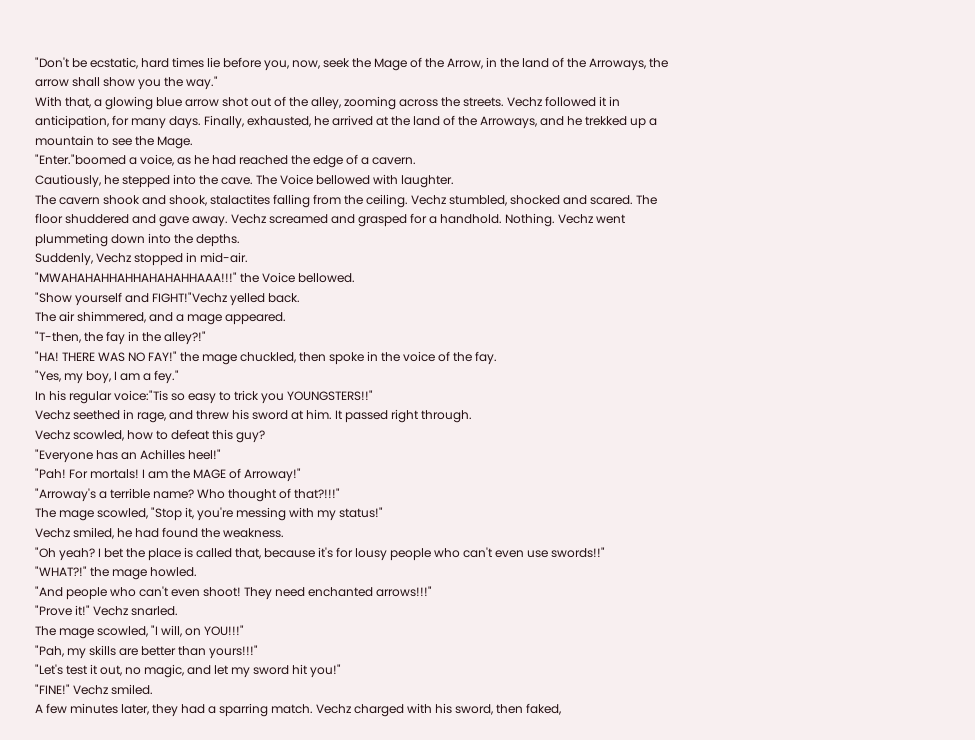"Don't be ecstatic, hard times lie before you, now, seek the Mage of the Arrow, in the land of the Arroways, the arrow shall show you the way."
With that, a glowing blue arrow shot out of the alley, zooming across the streets. Vechz followed it in anticipation, for many days. Finally, exhausted, he arrived at the land of the Arroways, and he trekked up a mountain to see the Mage.
"Enter."boomed a voice, as he had reached the edge of a cavern.
Cautiously, he stepped into the cave. The Voice bellowed with laughter.
The cavern shook and shook, stalactites falling from the ceiling. Vechz stumbled, shocked and scared. The floor shuddered and gave away. Vechz screamed and grasped for a handhold. Nothing. Vechz went plummeting down into the depths.
Suddenly, Vechz stopped in mid-air.
"MWAHAHAHHAHHAHAHAHHAAA!!!" the Voice bellowed.
"Show yourself and FIGHT!"Vechz yelled back.
The air shimmered, and a mage appeared.
"T-then, the fay in the alley?!"
"HA! THERE WAS NO FAY!" the mage chuckled, then spoke in the voice of the fay.
"Yes, my boy, I am a fey."
In his regular voice:"Tis so easy to trick you YOUNGSTERS!!"
Vechz seethed in rage, and threw his sword at him. It passed right through.
Vechz scowled, how to defeat this guy?
"Everyone has an Achilles heel!"
"Pah! For mortals! I am the MAGE of Arroway!"
"Arroway's a terrible name? Who thought of that?!!!"
The mage scowled, "Stop it, you're messing with my status!"
Vechz smiled, he had found the weakness.
"Oh yeah? I bet the place is called that, because it's for lousy people who can't even use swords!!"
"WHAT?!" the mage howled.
"And people who can't even shoot! They need enchanted arrows!!!"
"Prove it!" Vechz snarled.
The mage scowled, "I will, on YOU!!!"
"Pah, my skills are better than yours!!!"
"Let's test it out, no magic, and let my sword hit you!"
"FINE!" Vechz smiled.
A few minutes later, they had a sparring match. Vechz charged with his sword, then faked,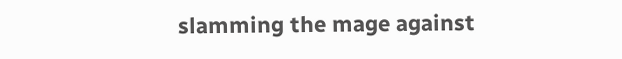slamming the mage against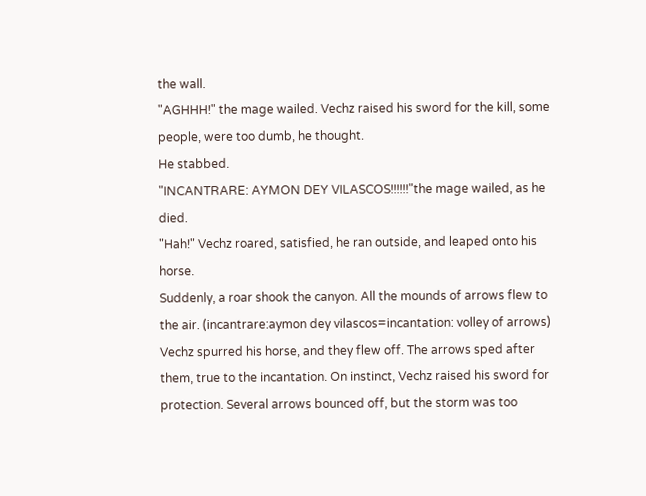the wall.
"AGHHH!" the mage wailed. Vechz raised his sword for the kill, some people, were too dumb, he thought.
He stabbed.
"INCANTRARE: AYMON DEY VILASCOS!!!!!!"the mage wailed, as he died.
"Hah!" Vechz roared, satisfied, he ran outside, and leaped onto his horse.
Suddenly, a roar shook the canyon. All the mounds of arrows flew to the air. (incantrare:aymon dey vilascos=incantation: volley of arrows)
Vechz spurred his horse, and they flew off. The arrows sped after them, true to the incantation. On instinct, Vechz raised his sword for protection. Several arrows bounced off, but the storm was too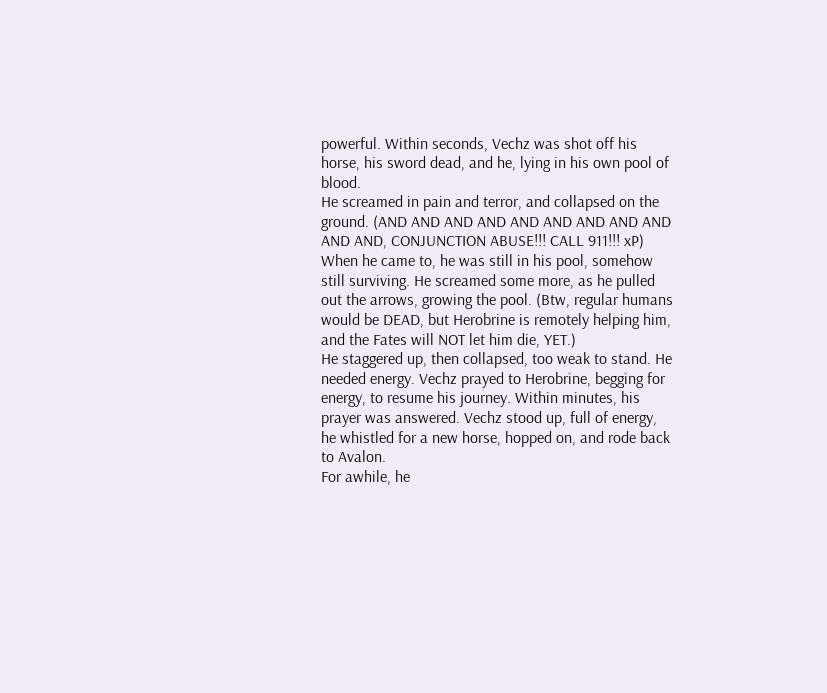powerful. Within seconds, Vechz was shot off his horse, his sword dead, and he, lying in his own pool of blood.
He screamed in pain and terror, and collapsed on the ground. (AND AND AND AND AND AND AND AND AND AND AND, CONJUNCTION ABUSE!!! CALL 911!!! xP)
When he came to, he was still in his pool, somehow still surviving. He screamed some more, as he pulled out the arrows, growing the pool. (Btw, regular humans would be DEAD, but Herobrine is remotely helping him, and the Fates will NOT let him die, YET.)
He staggered up, then collapsed, too weak to stand. He needed energy. Vechz prayed to Herobrine, begging for energy, to resume his journey. Within minutes, his prayer was answered. Vechz stood up, full of energy, he whistled for a new horse, hopped on, and rode back to Avalon.
For awhile, he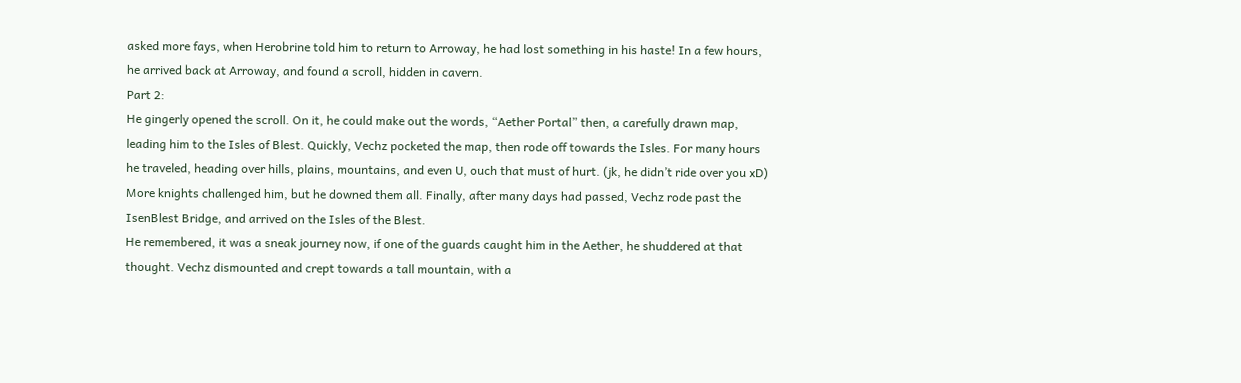asked more fays, when Herobrine told him to return to Arroway, he had lost something in his haste! In a few hours, he arrived back at Arroway, and found a scroll, hidden in cavern.
Part 2:
He gingerly opened the scroll. On it, he could make out the words, “Aether Portal” then, a carefully drawn map, leading him to the Isles of Blest. Quickly, Vechz pocketed the map, then rode off towards the Isles. For many hours he traveled, heading over hills, plains, mountains, and even U, ouch that must of hurt. (jk, he didn’t ride over you xD)
More knights challenged him, but he downed them all. Finally, after many days had passed, Vechz rode past the IsenBlest Bridge, and arrived on the Isles of the Blest.
He remembered, it was a sneak journey now, if one of the guards caught him in the Aether, he shuddered at that thought. Vechz dismounted and crept towards a tall mountain, with a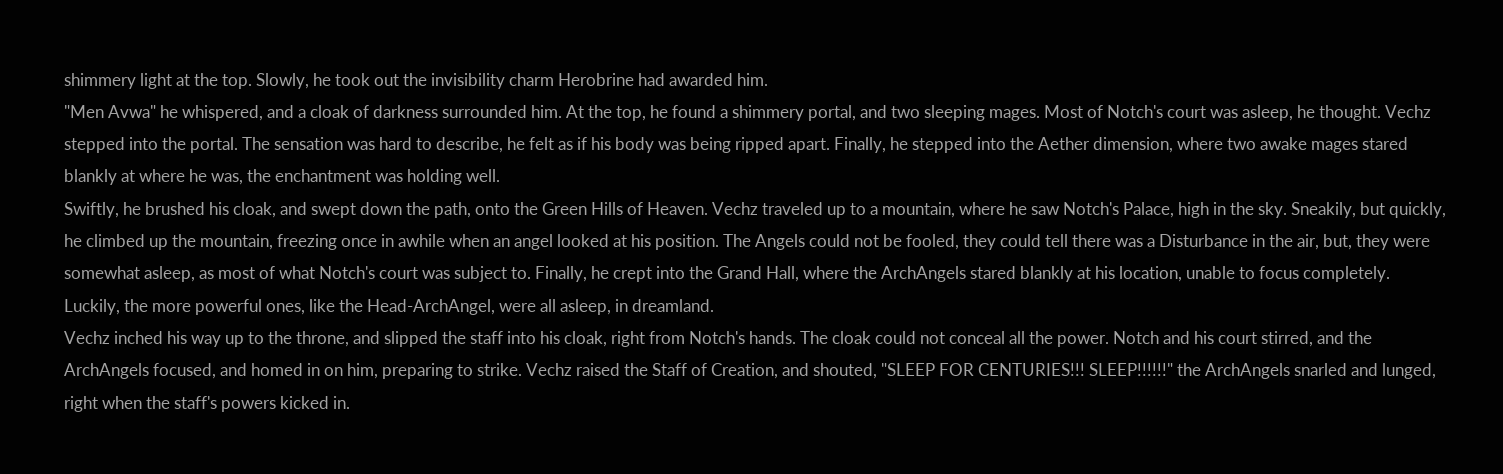shimmery light at the top. Slowly, he took out the invisibility charm Herobrine had awarded him.
"Men Avwa" he whispered, and a cloak of darkness surrounded him. At the top, he found a shimmery portal, and two sleeping mages. Most of Notch's court was asleep, he thought. Vechz stepped into the portal. The sensation was hard to describe, he felt as if his body was being ripped apart. Finally, he stepped into the Aether dimension, where two awake mages stared blankly at where he was, the enchantment was holding well.
Swiftly, he brushed his cloak, and swept down the path, onto the Green Hills of Heaven. Vechz traveled up to a mountain, where he saw Notch's Palace, high in the sky. Sneakily, but quickly, he climbed up the mountain, freezing once in awhile when an angel looked at his position. The Angels could not be fooled, they could tell there was a Disturbance in the air, but, they were somewhat asleep, as most of what Notch's court was subject to. Finally, he crept into the Grand Hall, where the ArchAngels stared blankly at his location, unable to focus completely. Luckily, the more powerful ones, like the Head-ArchAngel, were all asleep, in dreamland.
Vechz inched his way up to the throne, and slipped the staff into his cloak, right from Notch's hands. The cloak could not conceal all the power. Notch and his court stirred, and the ArchAngels focused, and homed in on him, preparing to strike. Vechz raised the Staff of Creation, and shouted, "SLEEP FOR CENTURIES!!! SLEEP!!!!!!" the ArchAngels snarled and lunged, right when the staff's powers kicked in.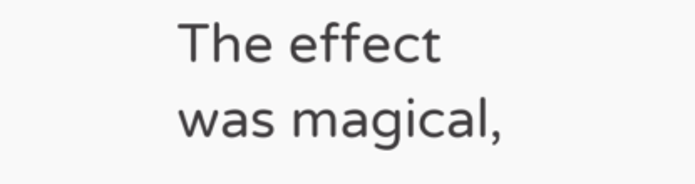The effect was magical,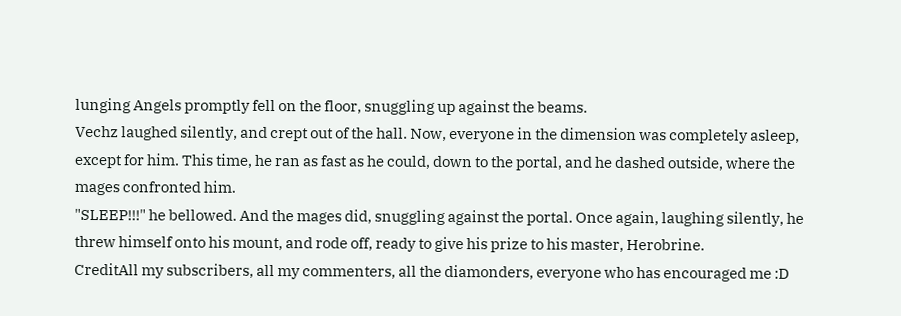lunging Angels promptly fell on the floor, snuggling up against the beams.
Vechz laughed silently, and crept out of the hall. Now, everyone in the dimension was completely asleep, except for him. This time, he ran as fast as he could, down to the portal, and he dashed outside, where the mages confronted him.
"SLEEP!!!" he bellowed. And the mages did, snuggling against the portal. Once again, laughing silently, he threw himself onto his mount, and rode off, ready to give his prize to his master, Herobrine.
CreditAll my subscribers, all my commenters, all the diamonders, everyone who has encouraged me :D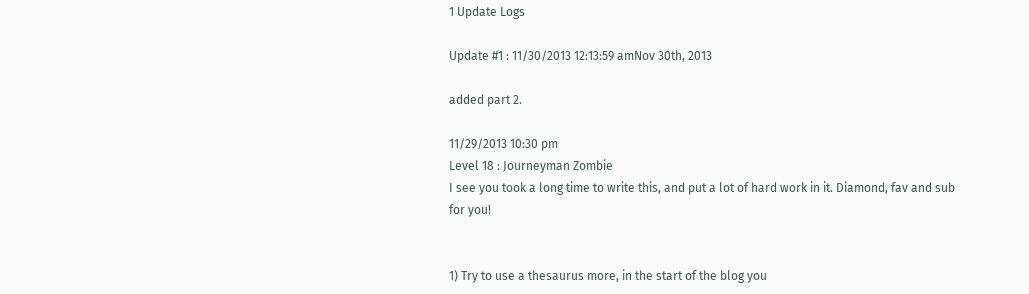1 Update Logs

Update #1 : 11/30/2013 12:13:59 amNov 30th, 2013

added part 2.

11/29/2013 10:30 pm
Level 18 : Journeyman Zombie
I see you took a long time to write this, and put a lot of hard work in it. Diamond, fav and sub for you!


1) Try to use a thesaurus more, in the start of the blog you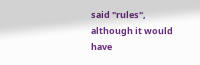said "rules", although it would have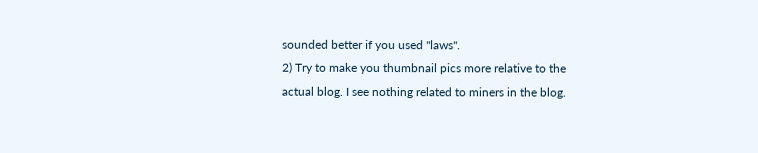sounded better if you used "laws".
2) Try to make you thumbnail pics more relative to the actual blog. I see nothing related to miners in the blog.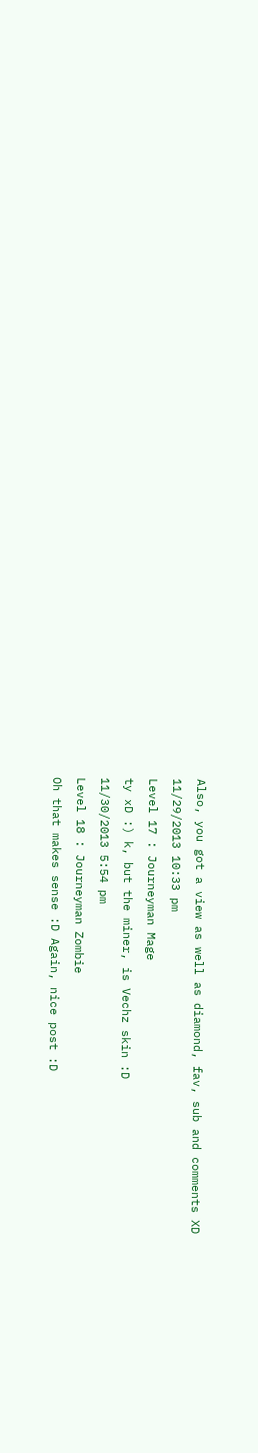Also, you got a view as well as diamond, fav, sub and comments XD
11/29/2013 10:33 pm
Level 17 : Journeyman Mage
ty xD :) k, but the miner, is Vechz skin :D
11/30/2013 5:54 pm
Level 18 : Journeyman Zombie
Oh that makes sense :D Again, nice post :D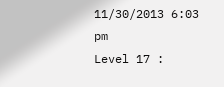11/30/2013 6:03 pm
Level 17 :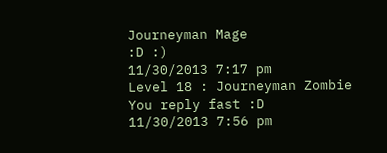Journeyman Mage
:D :)
11/30/2013 7:17 pm
Level 18 : Journeyman Zombie
You reply fast :D
11/30/2013 7:56 pm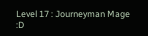Level 17 : Journeyman Mage
:D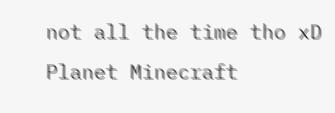not all the time tho xD
Planet Minecraft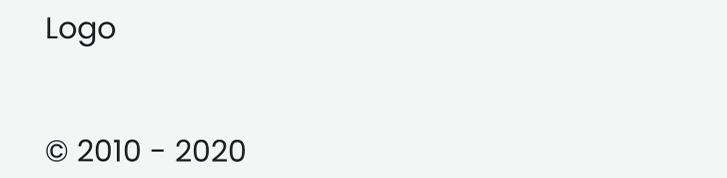Logo


© 2010 - 2020